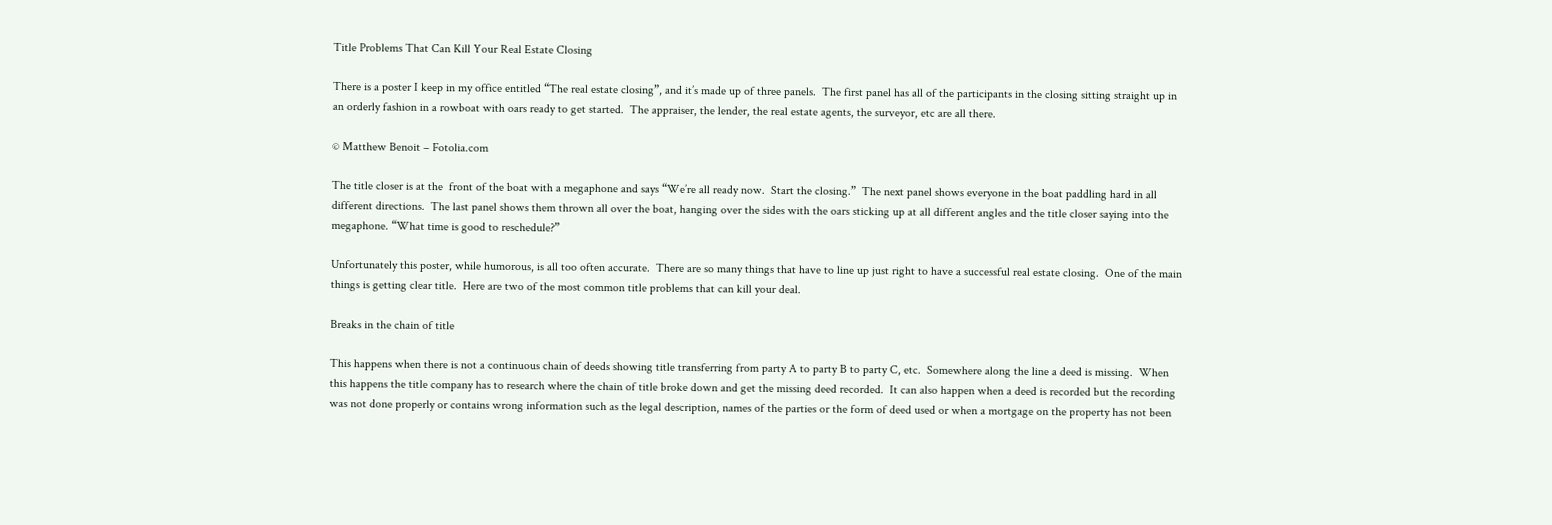Title Problems That Can Kill Your Real Estate Closing

There is a poster I keep in my office entitled “The real estate closing”, and it’s made up of three panels.  The first panel has all of the participants in the closing sitting straight up in an orderly fashion in a rowboat with oars ready to get started.  The appraiser, the lender, the real estate agents, the surveyor, etc are all there.

© Matthew Benoit – Fotolia.com

The title closer is at the  front of the boat with a megaphone and says “We’re all ready now.  Start the closing.”  The next panel shows everyone in the boat paddling hard in all different directions.  The last panel shows them thrown all over the boat, hanging over the sides with the oars sticking up at all different angles and the title closer saying into the megaphone. “What time is good to reschedule?”

Unfortunately this poster, while humorous, is all too often accurate.  There are so many things that have to line up just right to have a successful real estate closing.  One of the main things is getting clear title.  Here are two of the most common title problems that can kill your deal.

Breaks in the chain of title

This happens when there is not a continuous chain of deeds showing title transferring from party A to party B to party C, etc.  Somewhere along the line a deed is missing.  When this happens the title company has to research where the chain of title broke down and get the missing deed recorded.  It can also happen when a deed is recorded but the recording was not done properly or contains wrong information such as the legal description, names of the parties or the form of deed used or when a mortgage on the property has not been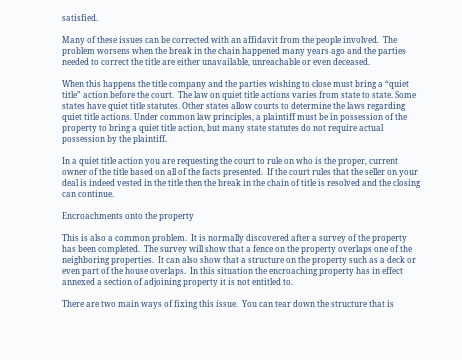satisfied.

Many of these issues can be corrected with an affidavit from the people involved.  The problem worsens when the break in the chain happened many years ago and the parties needed to correct the title are either unavailable, unreachable or even deceased.

When this happens the title company and the parties wishing to close must bring a “quiet title” action before the court.  The law on quiet title actions varies from state to state. Some states have quiet title statutes. Other states allow courts to determine the laws regarding quiet title actions. Under common law principles, a plaintiff must be in possession of the property to bring a quiet title action, but many state statutes do not require actual possession by the plaintiff.

In a quiet title action you are requesting the court to rule on who is the proper, current owner of the title based on all of the facts presented.  If the court rules that the seller on your deal is indeed vested in the title then the break in the chain of title is resolved and the closing can continue.

Encroachments onto the property

This is also a common problem.  It is normally discovered after a survey of the property has been completed.  The survey will show that a fence on the property overlaps one of the neighboring properties.  It can also show that a structure on the property such as a deck or even part of the house overlaps.  In this situation the encroaching property has in effect annexed a section of adjoining property it is not entitled to.

There are two main ways of fixing this issue.  You can tear down the structure that is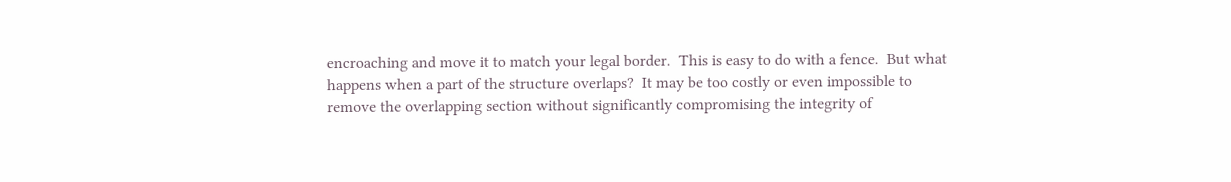encroaching and move it to match your legal border.  This is easy to do with a fence.  But what happens when a part of the structure overlaps?  It may be too costly or even impossible to remove the overlapping section without significantly compromising the integrity of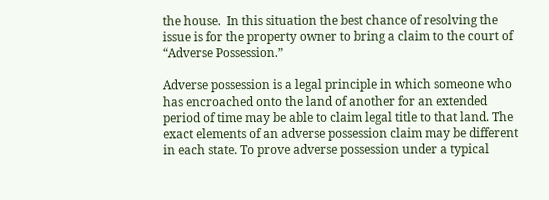the house.  In this situation the best chance of resolving the issue is for the property owner to bring a claim to the court of “Adverse Possession.”

Adverse possession is a legal principle in which someone who has encroached onto the land of another for an extended period of time may be able to claim legal title to that land. The exact elements of an adverse possession claim may be different in each state. To prove adverse possession under a typical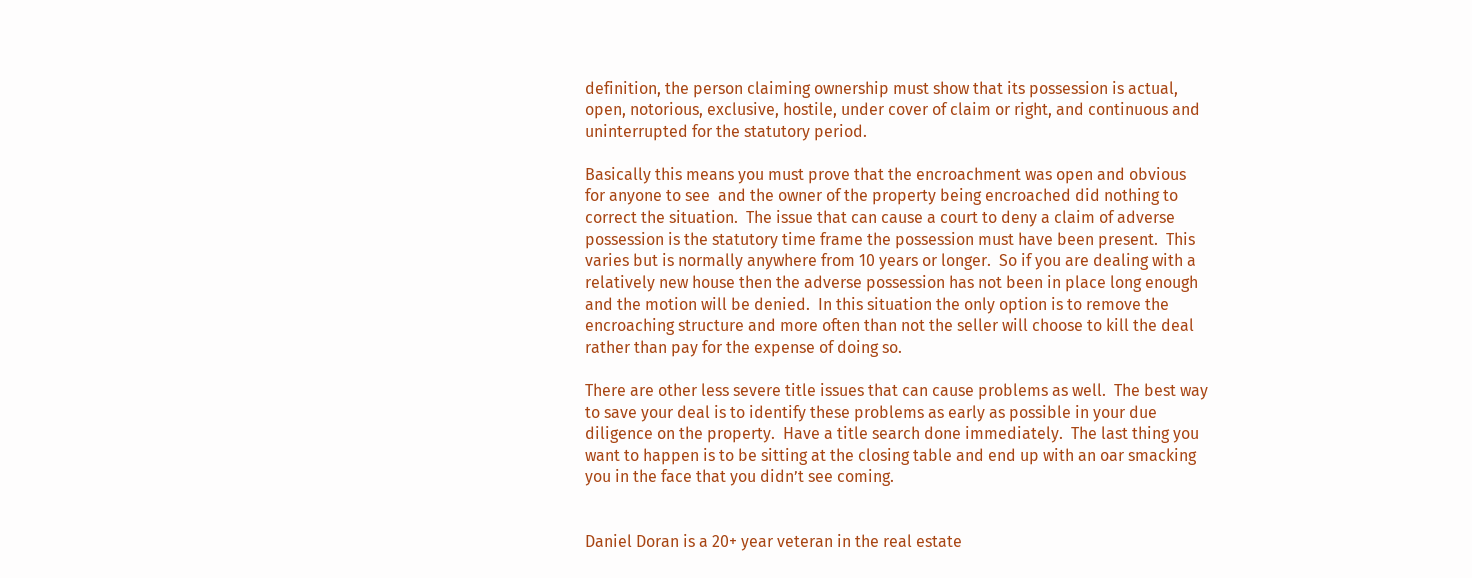definition, the person claiming ownership must show that its possession is actual, open, notorious, exclusive, hostile, under cover of claim or right, and continuous and uninterrupted for the statutory period.

Basically this means you must prove that the encroachment was open and obvious for anyone to see  and the owner of the property being encroached did nothing to correct the situation.  The issue that can cause a court to deny a claim of adverse possession is the statutory time frame the possession must have been present.  This varies but is normally anywhere from 10 years or longer.  So if you are dealing with a relatively new house then the adverse possession has not been in place long enough and the motion will be denied.  In this situation the only option is to remove the encroaching structure and more often than not the seller will choose to kill the deal rather than pay for the expense of doing so.

There are other less severe title issues that can cause problems as well.  The best way to save your deal is to identify these problems as early as possible in your due diligence on the property.  Have a title search done immediately.  The last thing you want to happen is to be sitting at the closing table and end up with an oar smacking you in the face that you didn’t see coming.


Daniel Doran is a 20+ year veteran in the real estate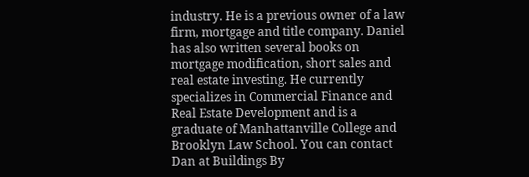industry. He is a previous owner of a law firm, mortgage and title company. Daniel has also written several books on mortgage modification, short sales and real estate investing. He currently specializes in Commercial Finance and Real Estate Development and is a graduate of Manhattanville College and Brooklyn Law School. You can contact Dan at Buildings By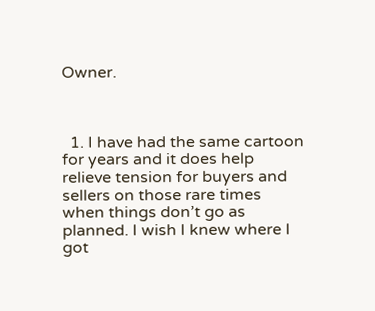Owner.



  1. I have had the same cartoon for years and it does help relieve tension for buyers and sellers on those rare times when things don’t go as planned. I wish I knew where I got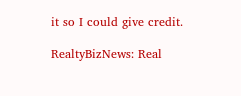it so I could give credit.

RealtyBizNews: Real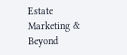Estate Marketing & Beyond